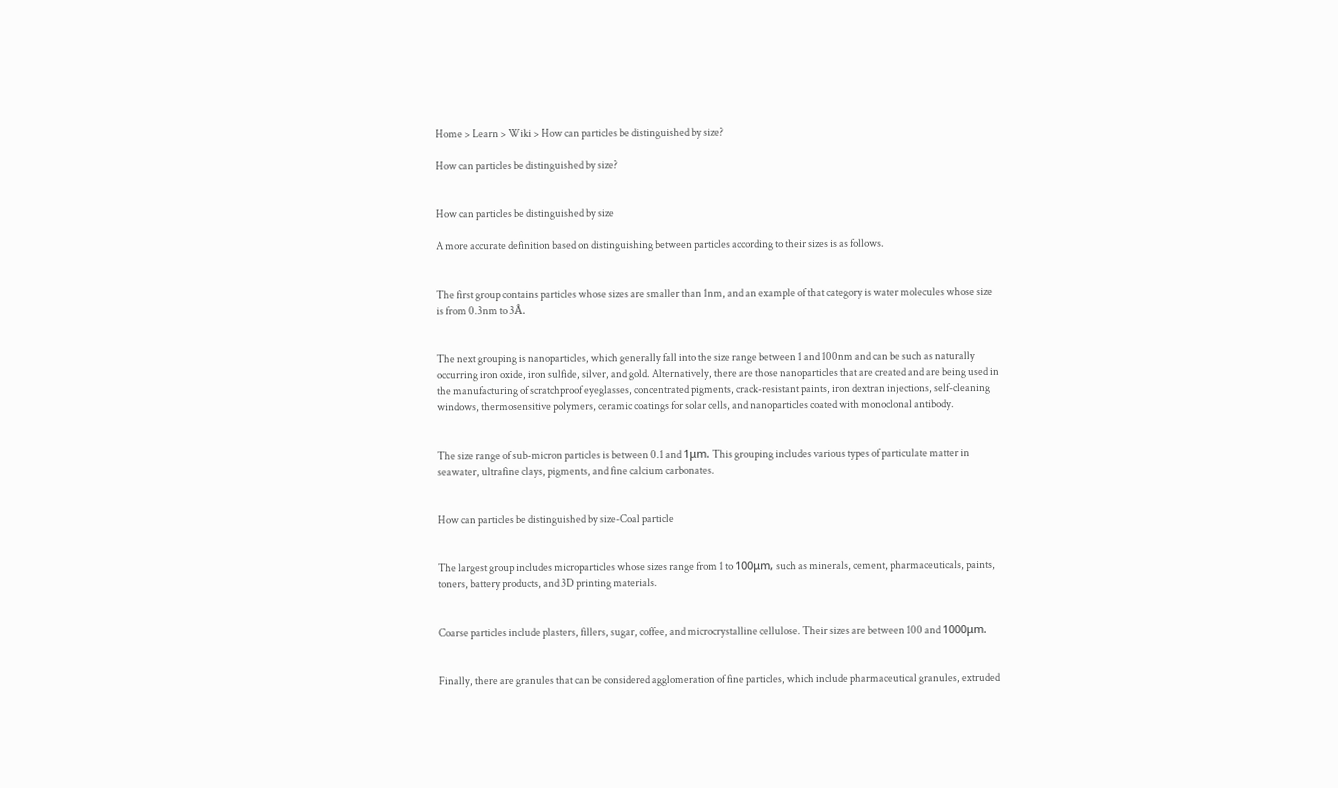Home > Learn > Wiki > How can particles be distinguished by size?

How can particles be distinguished by size?


How can particles be distinguished by size

A more accurate definition based on distinguishing between particles according to their sizes is as follows.


The first group contains particles whose sizes are smaller than 1nm, and an example of that category is water molecules whose size is from 0.3nm to 3Å.


The next grouping is nanoparticles, which generally fall into the size range between 1 and 100nm and can be such as naturally occurring iron oxide, iron sulfide, silver, and gold. Alternatively, there are those nanoparticles that are created and are being used in the manufacturing of scratchproof eyeglasses, concentrated pigments, crack-resistant paints, iron dextran injections, self-cleaning windows, thermosensitive polymers, ceramic coatings for solar cells, and nanoparticles coated with monoclonal antibody.


The size range of sub-micron particles is between 0.1 and 1μm. This grouping includes various types of particulate matter in seawater, ultrafine clays, pigments, and fine calcium carbonates.


How can particles be distinguished by size-Coal particle


The largest group includes microparticles whose sizes range from 1 to 100μm, such as minerals, cement, pharmaceuticals, paints, toners, battery products, and 3D printing materials.


Coarse particles include plasters, fillers, sugar, coffee, and microcrystalline cellulose. Their sizes are between 100 and 1000μm.


Finally, there are granules that can be considered agglomeration of fine particles, which include pharmaceutical granules, extruded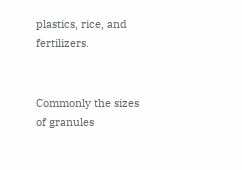plastics, rice, and fertilizers.


Commonly the sizes of granules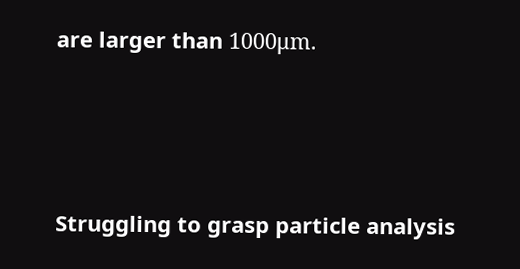are larger than 1000μm.





Struggling to grasp particle analysis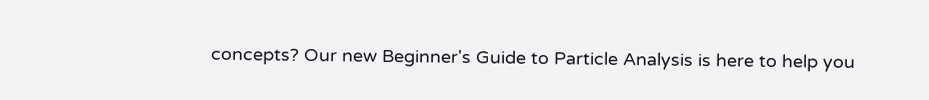concepts? Our new Beginner's Guide to Particle Analysis is here to help you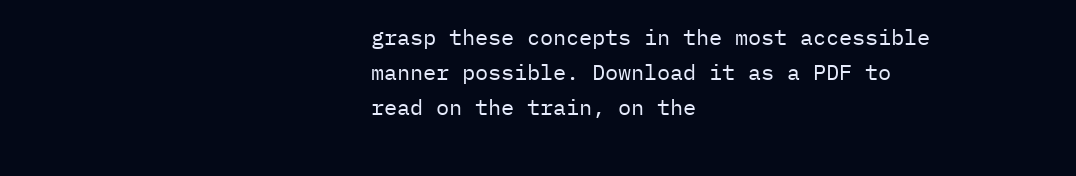grasp these concepts in the most accessible manner possible. Download it as a PDF to read on the train, on the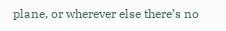plane, or wherever else there’s no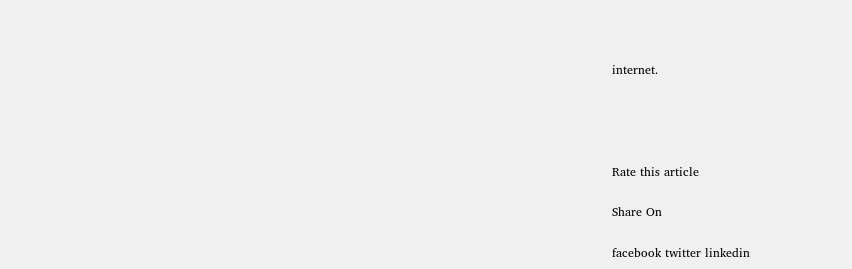internet.




Rate this article

Share On

facebook twitter linkedin